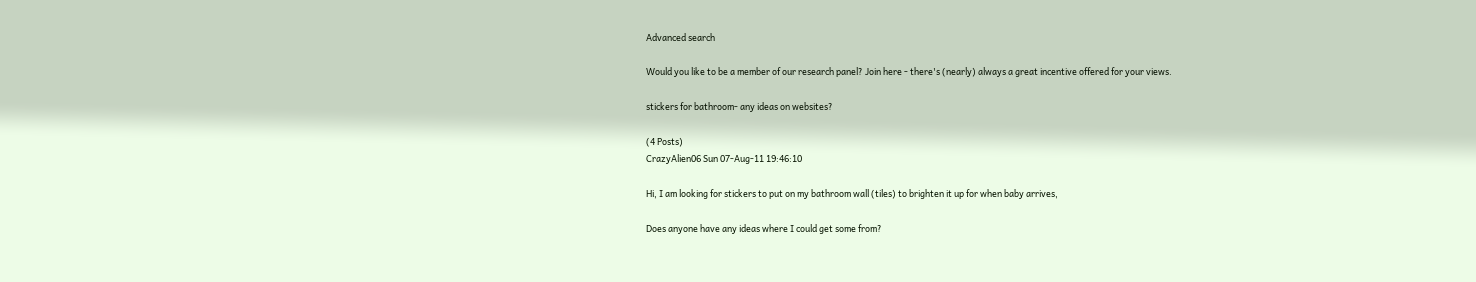Advanced search

Would you like to be a member of our research panel? Join here - there's (nearly) always a great incentive offered for your views.

stickers for bathroom- any ideas on websites?

(4 Posts)
CrazyAlien06 Sun 07-Aug-11 19:46:10

Hi, I am looking for stickers to put on my bathroom wall (tiles) to brighten it up for when baby arrives,

Does anyone have any ideas where I could get some from?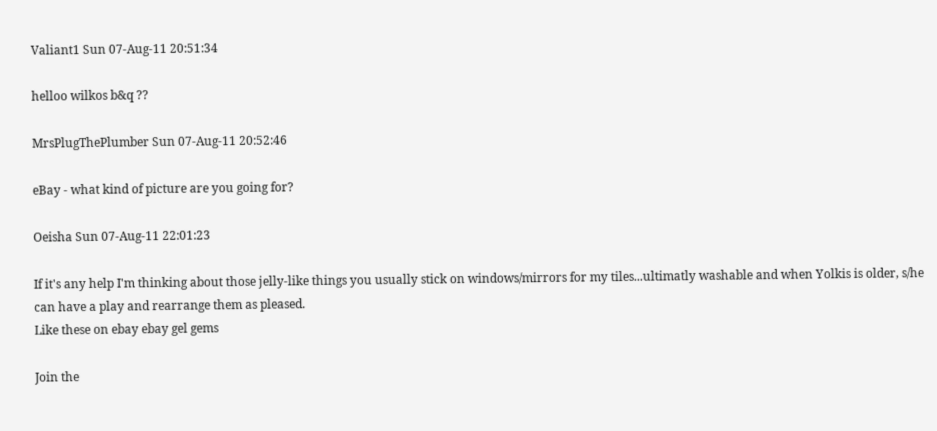Valiant1 Sun 07-Aug-11 20:51:34

helloo wilkos b&q ??

MrsPlugThePlumber Sun 07-Aug-11 20:52:46

eBay - what kind of picture are you going for?

Oeisha Sun 07-Aug-11 22:01:23

If it's any help I'm thinking about those jelly-like things you usually stick on windows/mirrors for my tiles...ultimatly washable and when Yolkis is older, s/he can have a play and rearrange them as pleased.
Like these on ebay ebay gel gems

Join the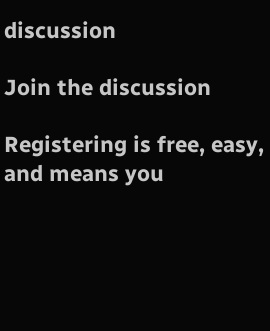discussion

Join the discussion

Registering is free, easy, and means you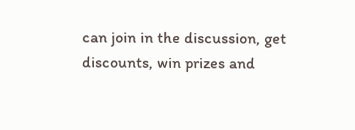can join in the discussion, get discounts, win prizes and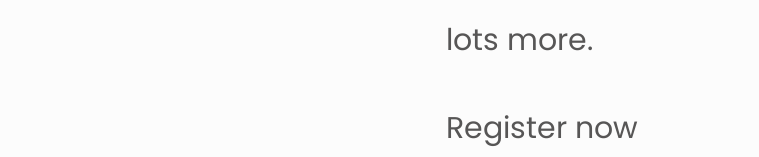lots more.

Register now